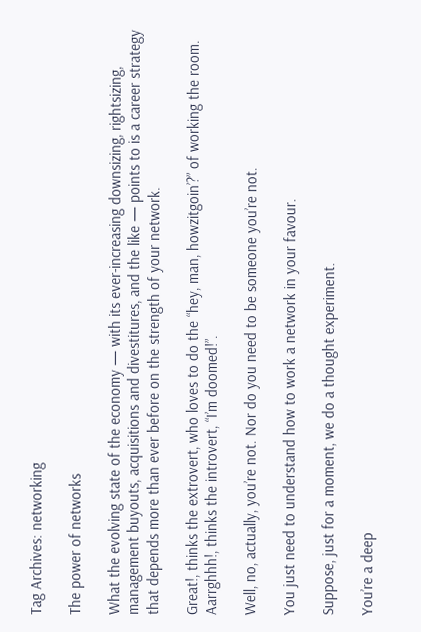Tag Archives: networking

The power of networks

What the evolving state of the economy — with its ever-increasing downsizing, rightsizing, management buyouts, acquisitions and divestitures, and the like — points to is a career strategy that depends more than ever before on the strength of your network.

Great!, thinks the extrovert, who loves to do the “hey, man, howzitgoin’?” of working the room. Aarrghhh!, thinks the introvert, “I’m doomed!”.

Well, no, actually, you’re not. Nor do you need to be someone you’re not.

You just need to understand how to work a network in your favour.

Suppose, just for a moment, we do a thought experiment.

You’re a deep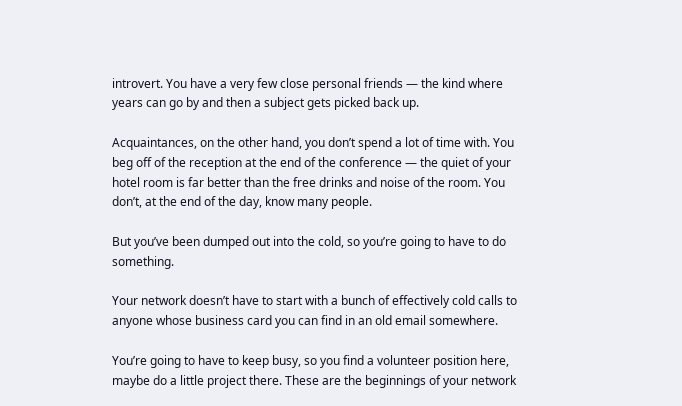introvert. You have a very few close personal friends — the kind where years can go by and then a subject gets picked back up.

Acquaintances, on the other hand, you don’t spend a lot of time with. You beg off of the reception at the end of the conference — the quiet of your hotel room is far better than the free drinks and noise of the room. You don’t, at the end of the day, know many people.

But you’ve been dumped out into the cold, so you’re going to have to do something.

Your network doesn’t have to start with a bunch of effectively cold calls to anyone whose business card you can find in an old email somewhere.

You’re going to have to keep busy, so you find a volunteer position here, maybe do a little project there. These are the beginnings of your network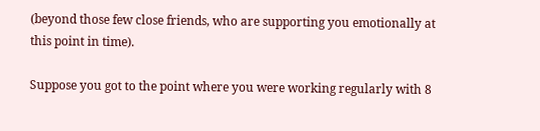(beyond those few close friends, who are supporting you emotionally at this point in time).

Suppose you got to the point where you were working regularly with 8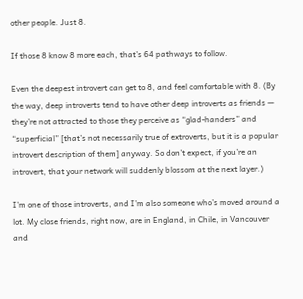other people. Just 8.

If those 8 know 8 more each, that’s 64 pathways to follow.

Even the deepest introvert can get to 8, and feel comfortable with 8. (By the way, deep introverts tend to have other deep introverts as friends — they’re not attracted to those they perceive as “glad-handers” and “superficial” [that’s not necessarily true of extroverts, but it is a popular introvert description of them] anyway. So don’t expect, if you’re an introvert, that your network will suddenly blossom at the next layer.)

I’m one of those introverts, and I’m also someone who’s moved around a lot. My close friends, right now, are in England, in Chile, in Vancouver and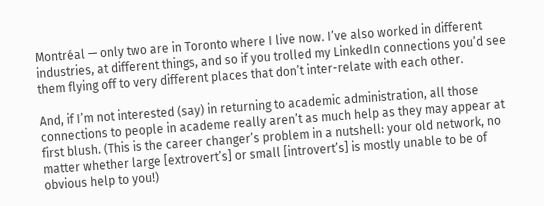Montréal — only two are in Toronto where I live now. I’ve also worked in different industries, at different things, and so if you trolled my LinkedIn connections you’d see them flying off to very different places that don’t inter-relate with each other.

And, if I’m not interested (say) in returning to academic administration, all those connections to people in academe really aren’t as much help as they may appear at first blush. (This is the career changer’s problem in a nutshell: your old network, no matter whether large [extrovert’s] or small [introvert’s] is mostly unable to be of obvious help to you!)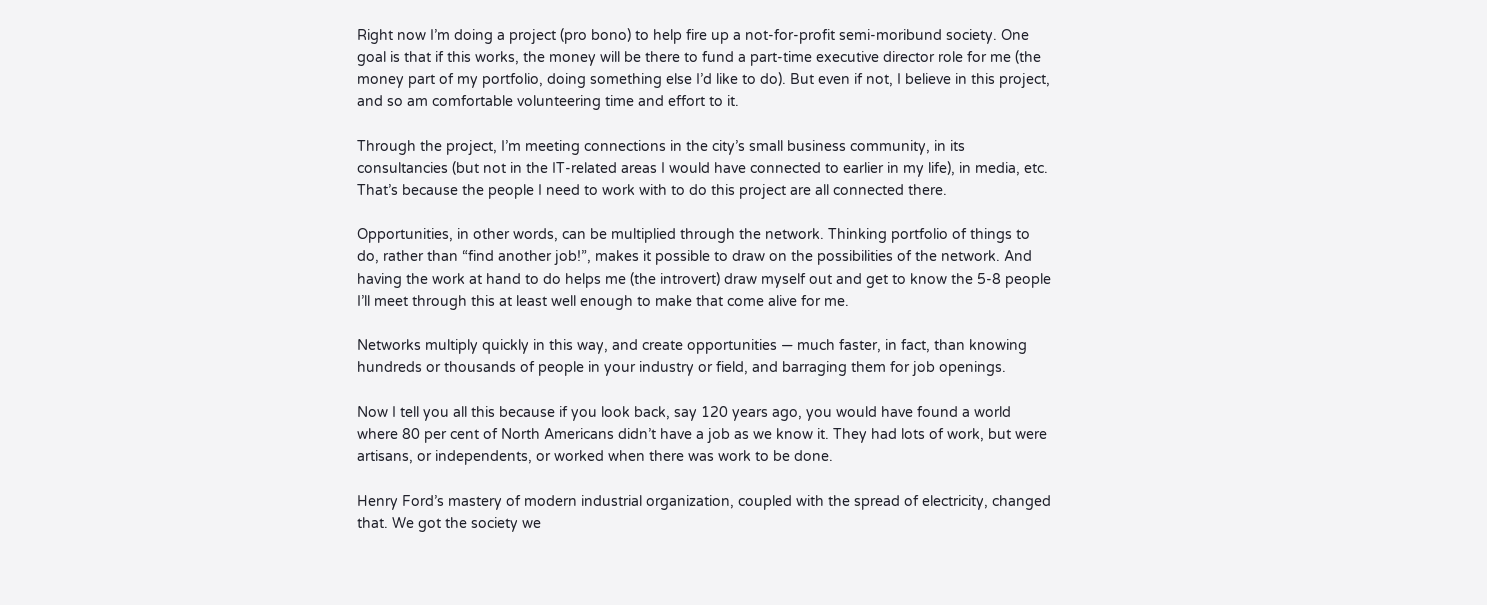Right now I’m doing a project (pro bono) to help fire up a not-for-profit semi-moribund society. One goal is that if this works, the money will be there to fund a part-time executive director role for me (the money part of my portfolio, doing something else I’d like to do). But even if not, I believe in this project, and so am comfortable volunteering time and effort to it.

Through the project, I’m meeting connections in the city’s small business community, in its consultancies (but not in the IT-related areas I would have connected to earlier in my life), in media, etc. That’s because the people I need to work with to do this project are all connected there.

Opportunities, in other words, can be multiplied through the network. Thinking portfolio of things to do, rather than “find another job!”, makes it possible to draw on the possibilities of the network. And having the work at hand to do helps me (the introvert) draw myself out and get to know the 5-8 people I’ll meet through this at least well enough to make that come alive for me.

Networks multiply quickly in this way, and create opportunities — much faster, in fact, than knowing hundreds or thousands of people in your industry or field, and barraging them for job openings.

Now I tell you all this because if you look back, say 120 years ago, you would have found a world where 80 per cent of North Americans didn’t have a job as we know it. They had lots of work, but were artisans, or independents, or worked when there was work to be done.

Henry Ford’s mastery of modern industrial organization, coupled with the spread of electricity, changed that. We got the society we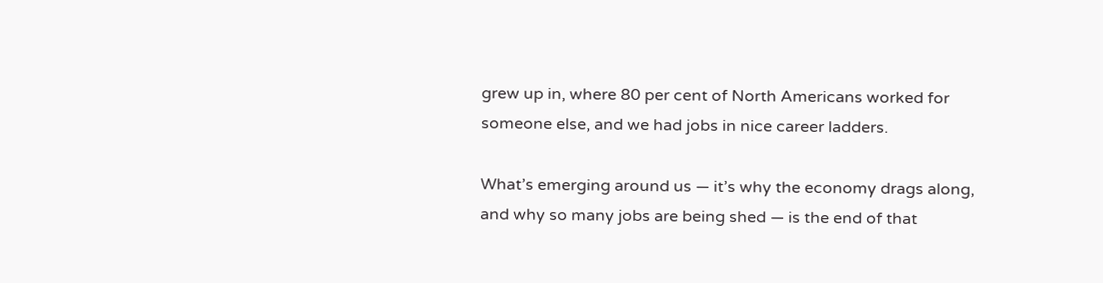grew up in, where 80 per cent of North Americans worked for someone else, and we had jobs in nice career ladders.

What’s emerging around us — it’s why the economy drags along, and why so many jobs are being shed — is the end of that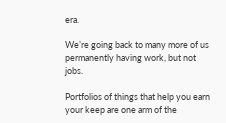era.

We’re going back to many more of us permanently having work, but not jobs.

Portfolios of things that help you earn your keep are one arm of the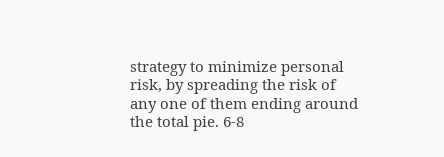strategy to minimize personal risk, by spreading the risk of any one of them ending around the total pie. 6-8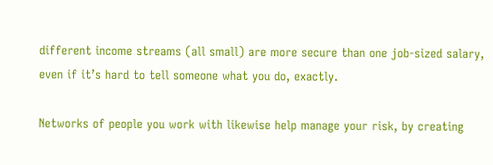different income streams (all small) are more secure than one job-sized salary, even if it’s hard to tell someone what you do, exactly.

Networks of people you work with likewise help manage your risk, by creating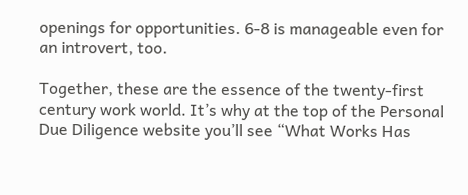openings for opportunities. 6-8 is manageable even for an introvert, too.

Together, these are the essence of the twenty-first century work world. It’s why at the top of the Personal Due Diligence website you’ll see “What Works Has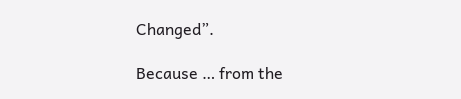Changed”.

Because … from the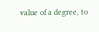value of a degree, to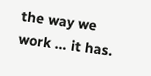the way we work … it has.